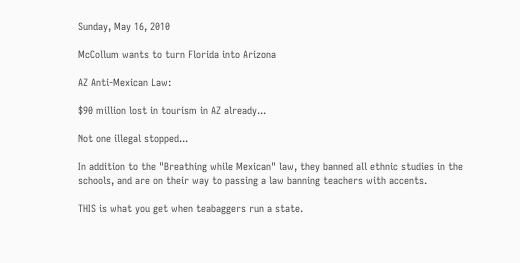Sunday, May 16, 2010

McCollum wants to turn Florida into Arizona

AZ Anti-Mexican Law:

$90 million lost in tourism in AZ already...

Not one illegal stopped...

In addition to the "Breathing while Mexican" law, they banned all ethnic studies in the schools, and are on their way to passing a law banning teachers with accents.

THIS is what you get when teabaggers run a state.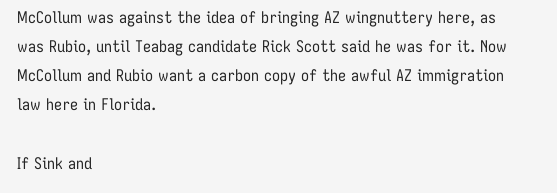McCollum was against the idea of bringing AZ wingnuttery here, as was Rubio, until Teabag candidate Rick Scott said he was for it. Now McCollum and Rubio want a carbon copy of the awful AZ immigration law here in Florida.

If Sink and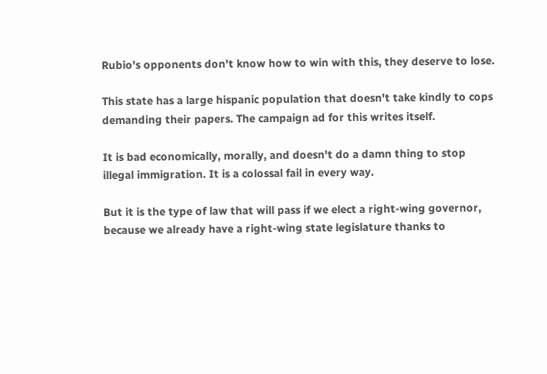Rubio's opponents don't know how to win with this, they deserve to lose.

This state has a large hispanic population that doesn't take kindly to cops demanding their papers. The campaign ad for this writes itself.

It is bad economically, morally, and doesn't do a damn thing to stop illegal immigration. It is a colossal fail in every way.

But it is the type of law that will pass if we elect a right-wing governor, because we already have a right-wing state legislature thanks to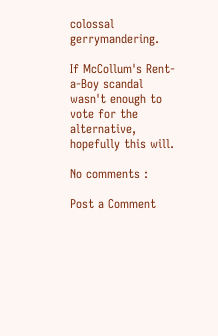colossal gerrymandering.

If McCollum's Rent-a-Boy scandal wasn't enough to vote for the alternative, hopefully this will.

No comments :

Post a Comment